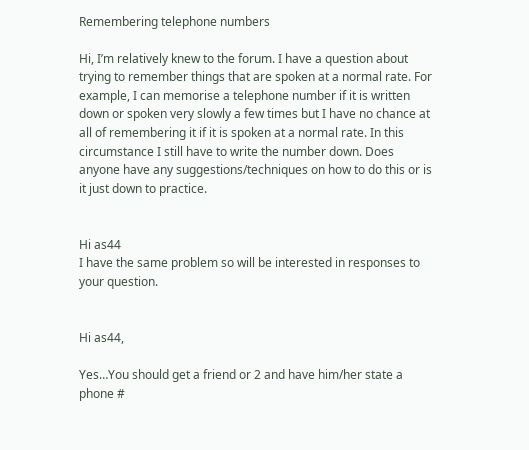Remembering telephone numbers

Hi, I’m relatively knew to the forum. I have a question about trying to remember things that are spoken at a normal rate. For example, I can memorise a telephone number if it is written down or spoken very slowly a few times but I have no chance at all of remembering it if it is spoken at a normal rate. In this circumstance I still have to write the number down. Does anyone have any suggestions/techniques on how to do this or is it just down to practice.


Hi as44
I have the same problem so will be interested in responses to your question.


Hi as44,

Yes…You should get a friend or 2 and have him/her state a phone #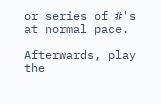or series of #'s at normal pace.

Afterwards, play the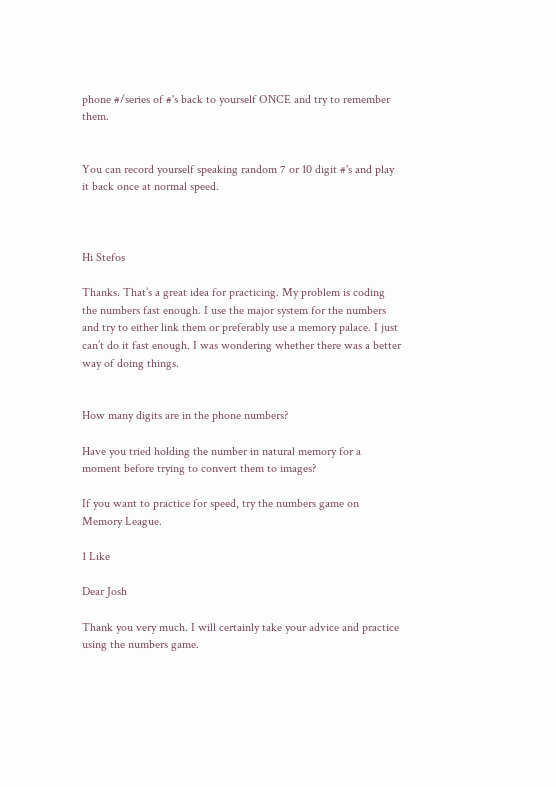phone #/series of #'s back to yourself ONCE and try to remember them.


You can record yourself speaking random 7 or 10 digit #'s and play it back once at normal speed.



Hi Stefos

Thanks. That’s a great idea for practicing. My problem is coding the numbers fast enough. I use the major system for the numbers and try to either link them or preferably use a memory palace. I just can’t do it fast enough. I was wondering whether there was a better way of doing things.


How many digits are in the phone numbers?

Have you tried holding the number in natural memory for a moment before trying to convert them to images?

If you want to practice for speed, try the numbers game on Memory League.

1 Like

Dear Josh

Thank you very much. I will certainly take your advice and practice using the numbers game.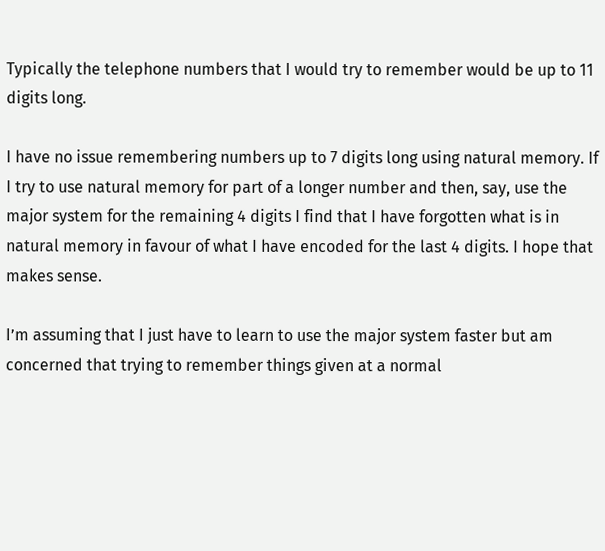Typically the telephone numbers that I would try to remember would be up to 11 digits long.

I have no issue remembering numbers up to 7 digits long using natural memory. If I try to use natural memory for part of a longer number and then, say, use the major system for the remaining 4 digits I find that I have forgotten what is in natural memory in favour of what I have encoded for the last 4 digits. I hope that makes sense.

I’m assuming that I just have to learn to use the major system faster but am concerned that trying to remember things given at a normal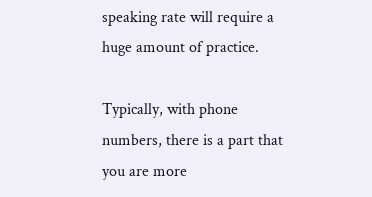speaking rate will require a huge amount of practice.

Typically, with phone numbers, there is a part that you are more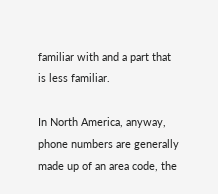familiar with and a part that is less familiar.

In North America, anyway, phone numbers are generally made up of an area code, the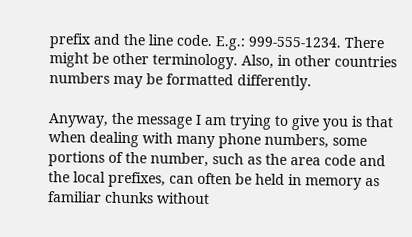prefix and the line code. E.g.: 999-555-1234. There might be other terminology. Also, in other countries numbers may be formatted differently.

Anyway, the message I am trying to give you is that when dealing with many phone numbers, some portions of the number, such as the area code and the local prefixes, can often be held in memory as familiar chunks without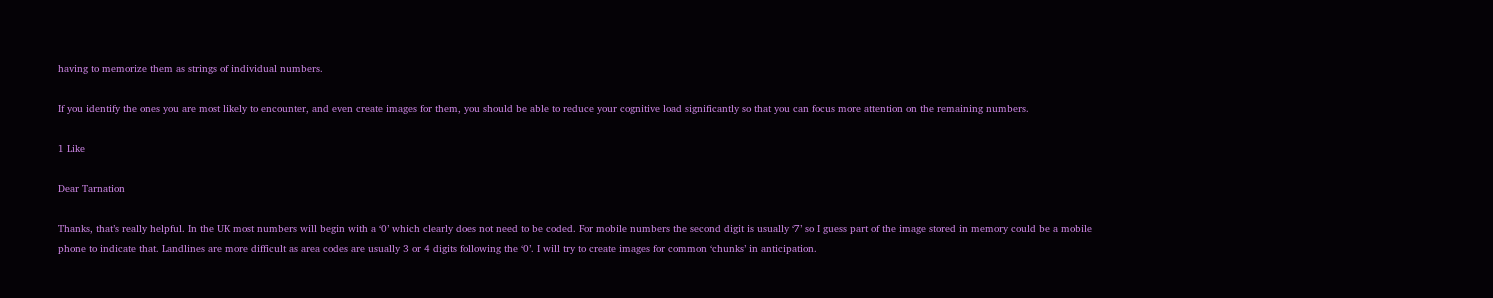having to memorize them as strings of individual numbers.

If you identify the ones you are most likely to encounter, and even create images for them, you should be able to reduce your cognitive load significantly so that you can focus more attention on the remaining numbers.

1 Like

Dear Tarnation

Thanks, that’s really helpful. In the UK most numbers will begin with a ‘0’ which clearly does not need to be coded. For mobile numbers the second digit is usually ‘7’ so I guess part of the image stored in memory could be a mobile phone to indicate that. Landlines are more difficult as area codes are usually 3 or 4 digits following the ‘0’. I will try to create images for common ‘chunks’ in anticipation.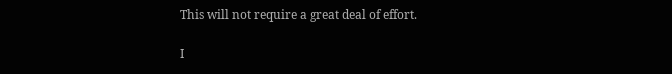This will not require a great deal of effort.

I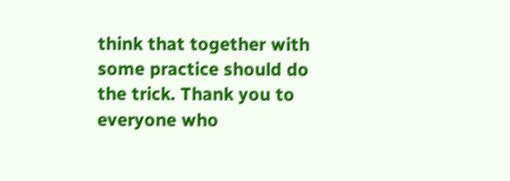think that together with some practice should do the trick. Thank you to everyone who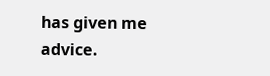has given me advice.